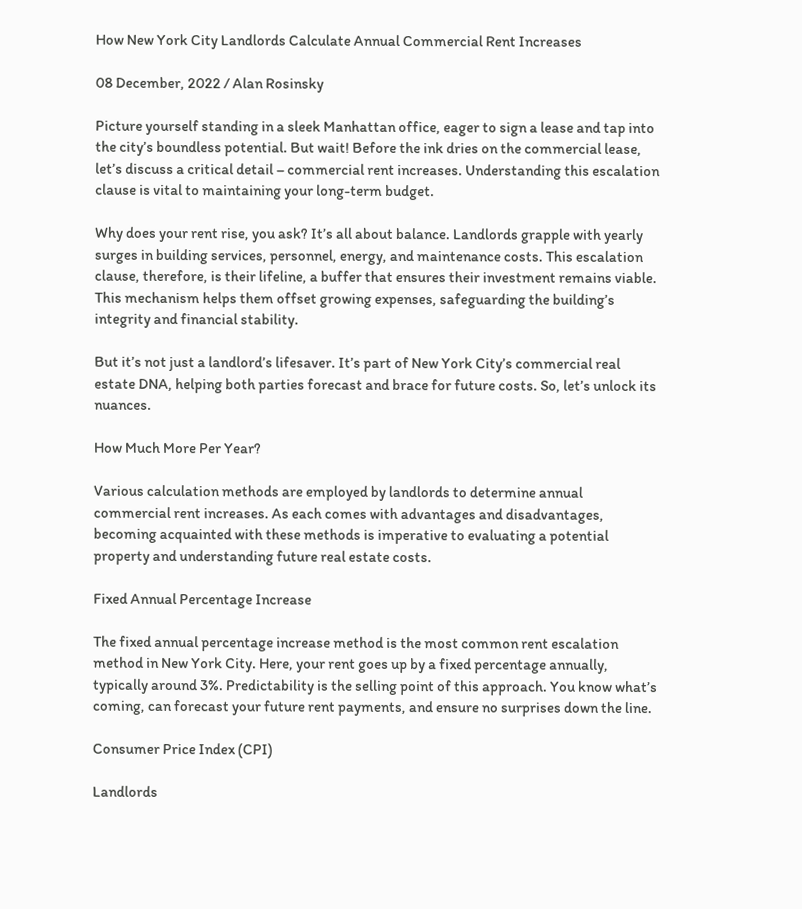How New York City Landlords Calculate Annual Commercial Rent Increases

08 December, 2022 / Alan Rosinsky

Picture yourself standing in a sleek Manhattan office, eager to sign a lease and tap into the city’s boundless potential. But wait! Before the ink dries on the commercial lease, let’s discuss a critical detail – commercial rent increases. Understanding this escalation clause is vital to maintaining your long-term budget.

Why does your rent rise, you ask? It’s all about balance. Landlords grapple with yearly surges in building services, personnel, energy, and maintenance costs. This escalation clause, therefore, is their lifeline, a buffer that ensures their investment remains viable. This mechanism helps them offset growing expenses, safeguarding the building’s integrity and financial stability.

But it’s not just a landlord’s lifesaver. It’s part of New York City’s commercial real estate DNA, helping both parties forecast and brace for future costs. So, let’s unlock its nuances.

How Much More Per Year?

Various calculation methods are employed by landlords to determine annual commercial rent increases. As each comes with advantages and disadvantages, becoming acquainted with these methods is imperative to evaluating a potential property and understanding future real estate costs.

Fixed Annual Percentage Increase

The fixed annual percentage increase method is the most common rent escalation method in New York City. Here, your rent goes up by a fixed percentage annually, typically around 3%. Predictability is the selling point of this approach. You know what’s coming, can forecast your future rent payments, and ensure no surprises down the line.

Consumer Price Index (CPI)

Landlords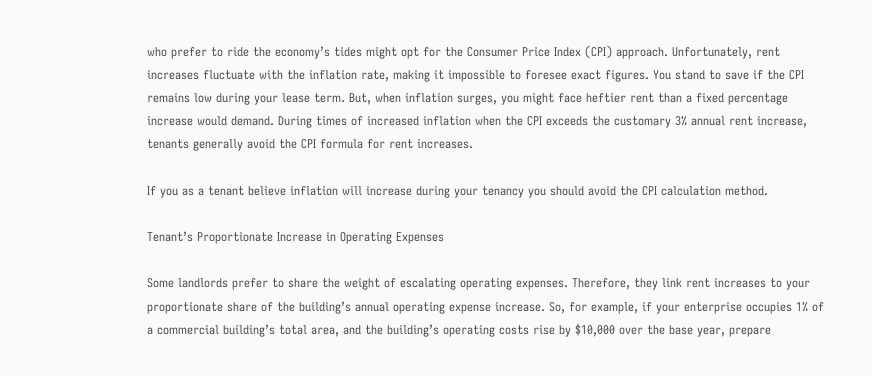who prefer to ride the economy’s tides might opt for the Consumer Price Index (CPI) approach. Unfortunately, rent increases fluctuate with the inflation rate, making it impossible to foresee exact figures. You stand to save if the CPI remains low during your lease term. But, when inflation surges, you might face heftier rent than a fixed percentage increase would demand. During times of increased inflation when the CPI exceeds the customary 3% annual rent increase, tenants generally avoid the CPI formula for rent increases.

If you as a tenant believe inflation will increase during your tenancy you should avoid the CPI calculation method.

Tenant’s Proportionate Increase in Operating Expenses

Some landlords prefer to share the weight of escalating operating expenses. Therefore, they link rent increases to your proportionate share of the building’s annual operating expense increase. So, for example, if your enterprise occupies 1% of a commercial building’s total area, and the building’s operating costs rise by $10,000 over the base year, prepare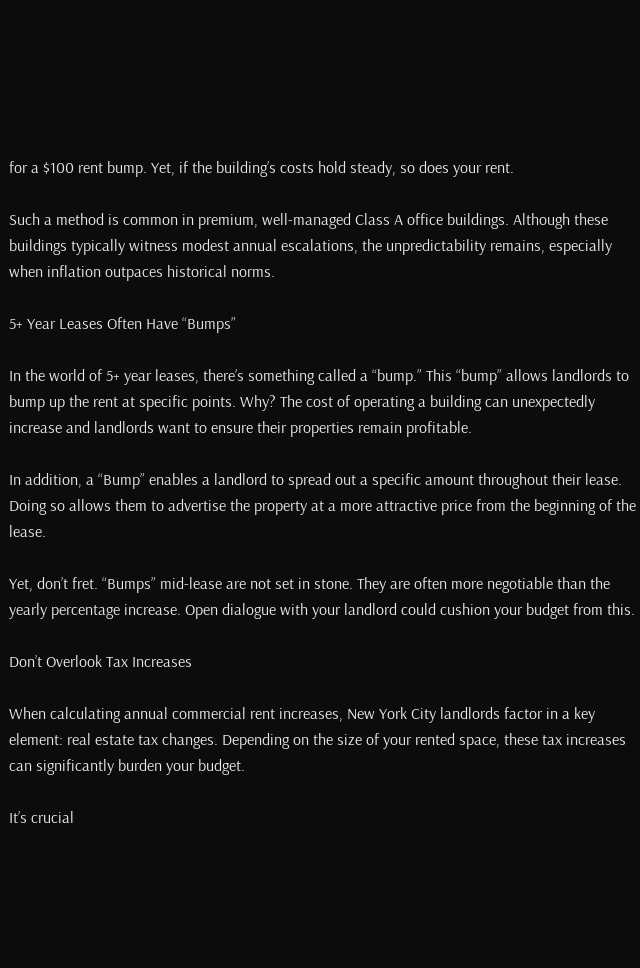for a $100 rent bump. Yet, if the building’s costs hold steady, so does your rent.

Such a method is common in premium, well-managed Class A office buildings. Although these buildings typically witness modest annual escalations, the unpredictability remains, especially when inflation outpaces historical norms.

5+ Year Leases Often Have “Bumps”

In the world of 5+ year leases, there’s something called a “bump.” This “bump” allows landlords to bump up the rent at specific points. Why? The cost of operating a building can unexpectedly increase and landlords want to ensure their properties remain profitable.

In addition, a “Bump” enables a landlord to spread out a specific amount throughout their lease. Doing so allows them to advertise the property at a more attractive price from the beginning of the lease.

Yet, don’t fret. “Bumps” mid-lease are not set in stone. They are often more negotiable than the yearly percentage increase. Open dialogue with your landlord could cushion your budget from this.

Don’t Overlook Tax Increases

When calculating annual commercial rent increases, New York City landlords factor in a key element: real estate tax changes. Depending on the size of your rented space, these tax increases can significantly burden your budget.

It’s crucial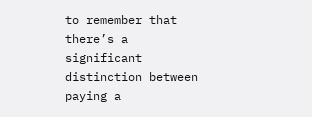to remember that there’s a significant distinction between paying a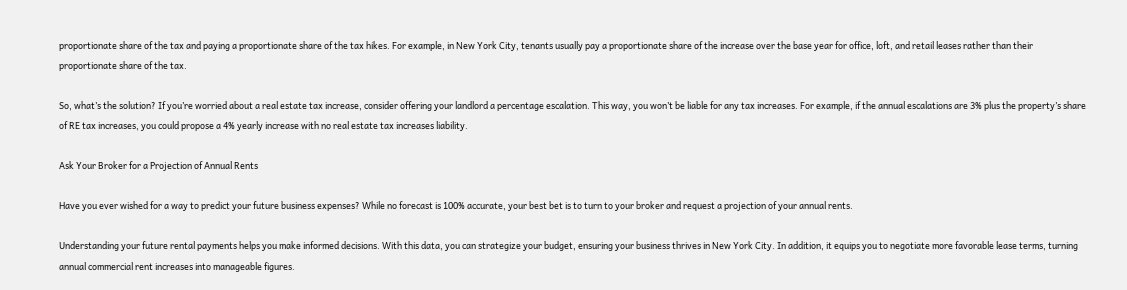proportionate share of the tax and paying a proportionate share of the tax hikes. For example, in New York City, tenants usually pay a proportionate share of the increase over the base year for office, loft, and retail leases rather than their proportionate share of the tax.

So, what’s the solution? If you’re worried about a real estate tax increase, consider offering your landlord a percentage escalation. This way, you won’t be liable for any tax increases. For example, if the annual escalations are 3% plus the property’s share of RE tax increases, you could propose a 4% yearly increase with no real estate tax increases liability.

Ask Your Broker for a Projection of Annual Rents

Have you ever wished for a way to predict your future business expenses? While no forecast is 100% accurate, your best bet is to turn to your broker and request a projection of your annual rents.

Understanding your future rental payments helps you make informed decisions. With this data, you can strategize your budget, ensuring your business thrives in New York City. In addition, it equips you to negotiate more favorable lease terms, turning annual commercial rent increases into manageable figures.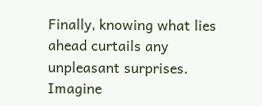Finally, knowing what lies ahead curtails any unpleasant surprises. Imagine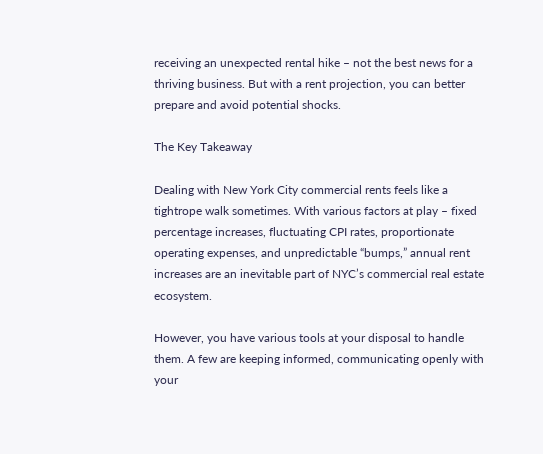receiving an unexpected rental hike – not the best news for a thriving business. But with a rent projection, you can better prepare and avoid potential shocks.

The Key Takeaway

Dealing with New York City commercial rents feels like a tightrope walk sometimes. With various factors at play – fixed percentage increases, fluctuating CPI rates, proportionate operating expenses, and unpredictable “bumps,” annual rent increases are an inevitable part of NYC’s commercial real estate ecosystem.

However, you have various tools at your disposal to handle them. A few are keeping informed, communicating openly with your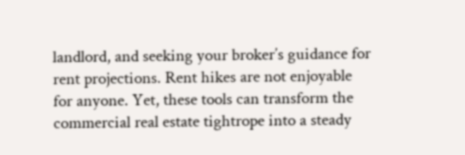landlord, and seeking your broker’s guidance for rent projections. Rent hikes are not enjoyable for anyone. Yet, these tools can transform the commercial real estate tightrope into a steady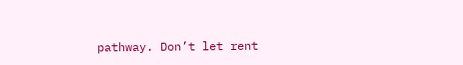pathway. Don’t let rent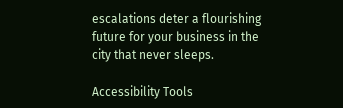escalations deter a flourishing future for your business in the city that never sleeps.

Accessibility Tools